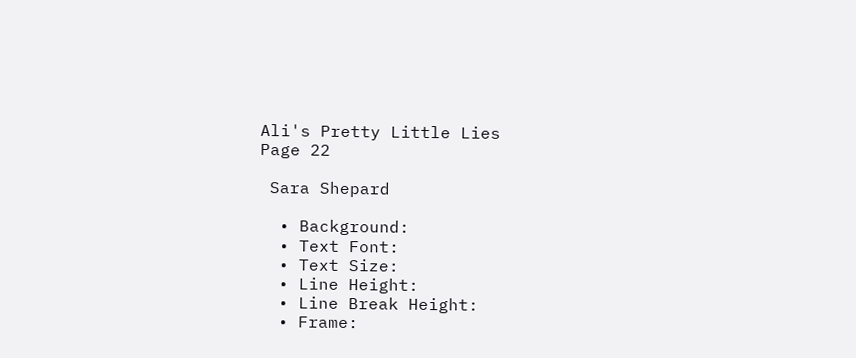Ali's Pretty Little Lies
Page 22

 Sara Shepard

  • Background:
  • Text Font:
  • Text Size:
  • Line Height:
  • Line Break Height:
  • Frame: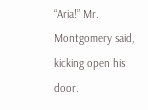“Aria!” Mr. Montgomery said, kicking open his door.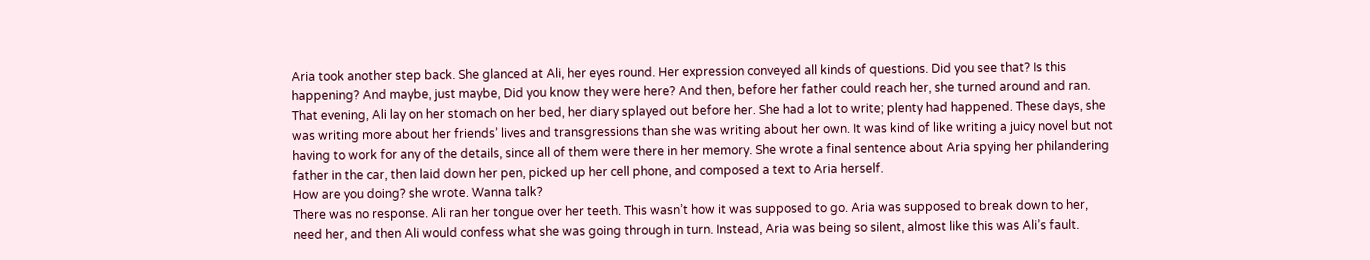Aria took another step back. She glanced at Ali, her eyes round. Her expression conveyed all kinds of questions. Did you see that? Is this happening? And maybe, just maybe, Did you know they were here? And then, before her father could reach her, she turned around and ran.
That evening, Ali lay on her stomach on her bed, her diary splayed out before her. She had a lot to write; plenty had happened. These days, she was writing more about her friends’ lives and transgressions than she was writing about her own. It was kind of like writing a juicy novel but not having to work for any of the details, since all of them were there in her memory. She wrote a final sentence about Aria spying her philandering father in the car, then laid down her pen, picked up her cell phone, and composed a text to Aria herself.
How are you doing? she wrote. Wanna talk?
There was no response. Ali ran her tongue over her teeth. This wasn’t how it was supposed to go. Aria was supposed to break down to her, need her, and then Ali would confess what she was going through in turn. Instead, Aria was being so silent, almost like this was Ali’s fault.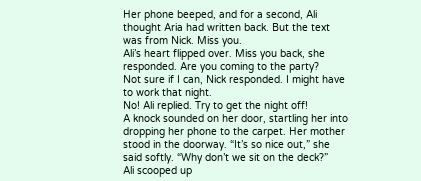Her phone beeped, and for a second, Ali thought Aria had written back. But the text was from Nick. Miss you.
Ali’s heart flipped over. Miss you back, she responded. Are you coming to the party?
Not sure if I can, Nick responded. I might have to work that night.
No! Ali replied. Try to get the night off!
A knock sounded on her door, startling her into dropping her phone to the carpet. Her mother stood in the doorway. “It’s so nice out,” she said softly. “Why don’t we sit on the deck?”
Ali scooped up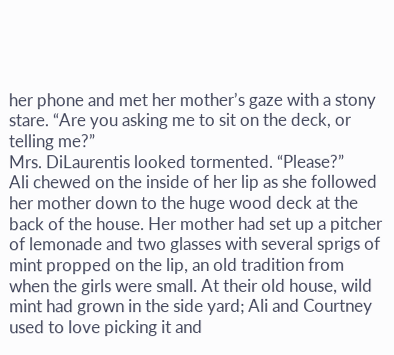her phone and met her mother’s gaze with a stony stare. “Are you asking me to sit on the deck, or telling me?”
Mrs. DiLaurentis looked tormented. “Please?”
Ali chewed on the inside of her lip as she followed her mother down to the huge wood deck at the back of the house. Her mother had set up a pitcher of lemonade and two glasses with several sprigs of mint propped on the lip, an old tradition from when the girls were small. At their old house, wild mint had grown in the side yard; Ali and Courtney used to love picking it and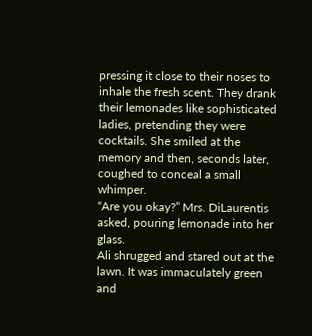pressing it close to their noses to inhale the fresh scent. They drank their lemonades like sophisticated ladies, pretending they were cocktails. She smiled at the memory and then, seconds later, coughed to conceal a small whimper.
“Are you okay?” Mrs. DiLaurentis asked, pouring lemonade into her glass.
Ali shrugged and stared out at the lawn. It was immaculately green and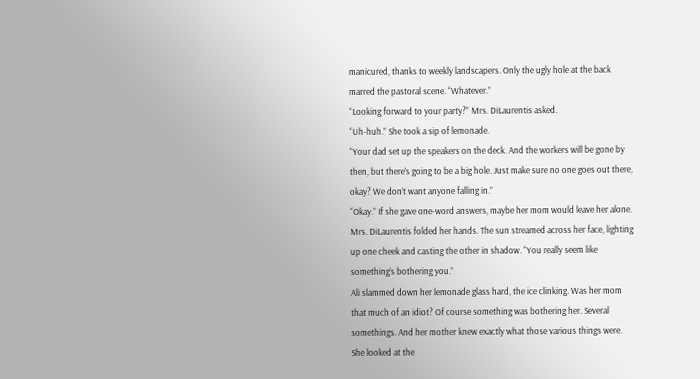manicured, thanks to weekly landscapers. Only the ugly hole at the back marred the pastoral scene. “Whatever.”
“Looking forward to your party?” Mrs. DiLaurentis asked.
“Uh-huh.” She took a sip of lemonade.
“Your dad set up the speakers on the deck. And the workers will be gone by then, but there’s going to be a big hole. Just make sure no one goes out there, okay? We don’t want anyone falling in.”
“Okay.” If she gave one-word answers, maybe her mom would leave her alone.
Mrs. DiLaurentis folded her hands. The sun streamed across her face, lighting up one cheek and casting the other in shadow. “You really seem like something’s bothering you.”
Ali slammed down her lemonade glass hard, the ice clinking. Was her mom that much of an idiot? Of course something was bothering her. Several somethings. And her mother knew exactly what those various things were.
She looked at the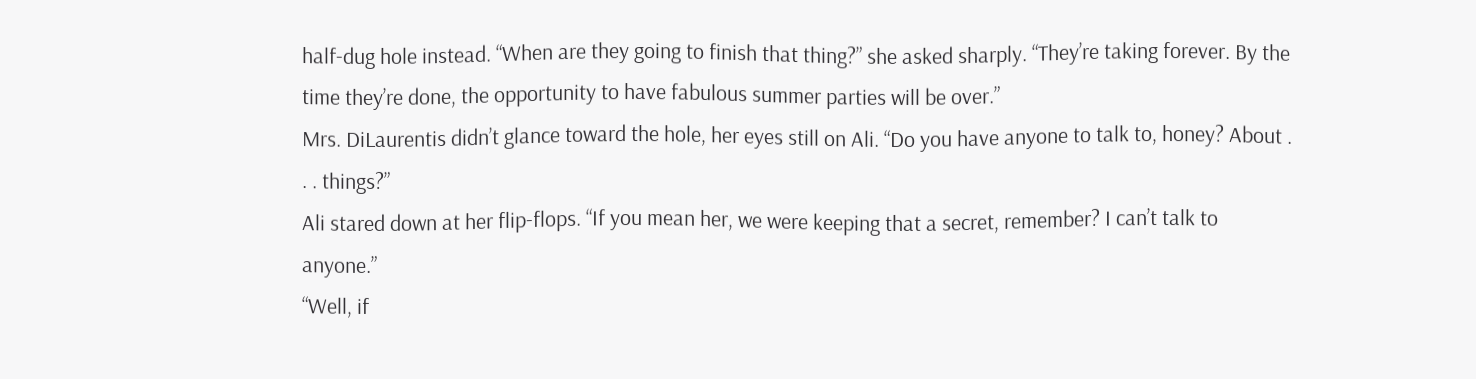half-dug hole instead. “When are they going to finish that thing?” she asked sharply. “They’re taking forever. By the time they’re done, the opportunity to have fabulous summer parties will be over.”
Mrs. DiLaurentis didn’t glance toward the hole, her eyes still on Ali. “Do you have anyone to talk to, honey? About . . . things?”
Ali stared down at her flip-flops. “If you mean her, we were keeping that a secret, remember? I can’t talk to anyone.”
“Well, if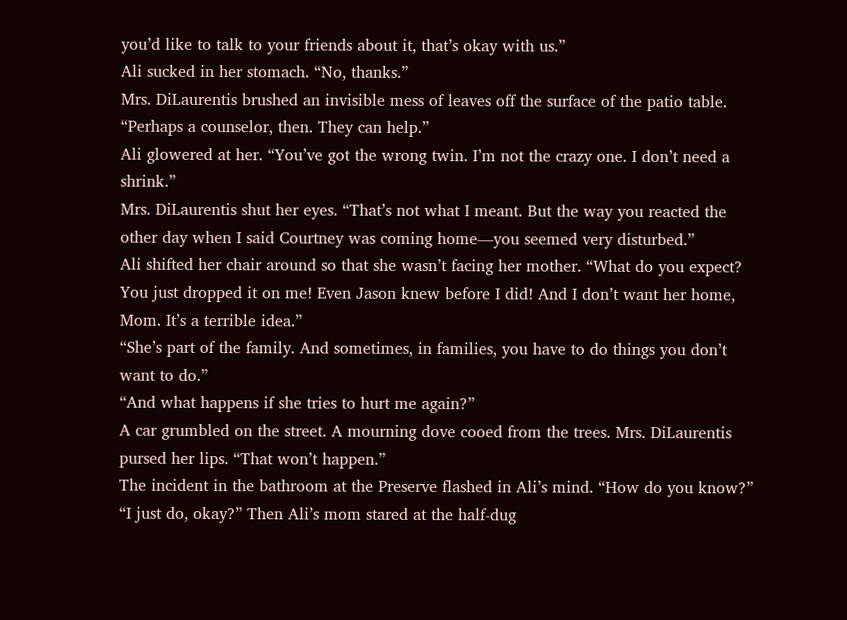you’d like to talk to your friends about it, that’s okay with us.”
Ali sucked in her stomach. “No, thanks.”
Mrs. DiLaurentis brushed an invisible mess of leaves off the surface of the patio table. “Perhaps a counselor, then. They can help.”
Ali glowered at her. “You’ve got the wrong twin. I’m not the crazy one. I don’t need a shrink.”
Mrs. DiLaurentis shut her eyes. “That’s not what I meant. But the way you reacted the other day when I said Courtney was coming home—you seemed very disturbed.”
Ali shifted her chair around so that she wasn’t facing her mother. “What do you expect? You just dropped it on me! Even Jason knew before I did! And I don’t want her home, Mom. It’s a terrible idea.”
“She’s part of the family. And sometimes, in families, you have to do things you don’t want to do.”
“And what happens if she tries to hurt me again?”
A car grumbled on the street. A mourning dove cooed from the trees. Mrs. DiLaurentis pursed her lips. “That won’t happen.”
The incident in the bathroom at the Preserve flashed in Ali’s mind. “How do you know?”
“I just do, okay?” Then Ali’s mom stared at the half-dug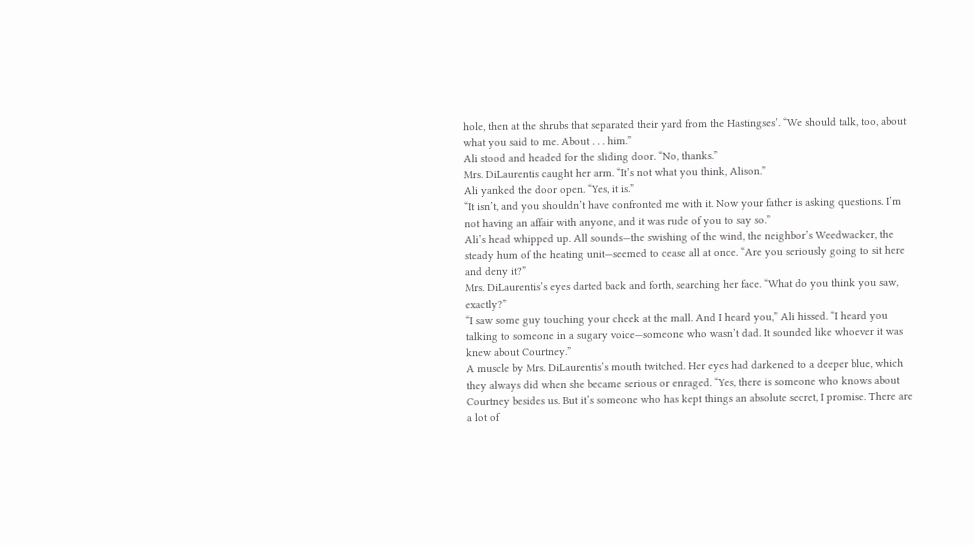hole, then at the shrubs that separated their yard from the Hastingses’. “We should talk, too, about what you said to me. About . . . him.”
Ali stood and headed for the sliding door. “No, thanks.”
Mrs. DiLaurentis caught her arm. “It’s not what you think, Alison.”
Ali yanked the door open. “Yes, it is.”
“It isn’t, and you shouldn’t have confronted me with it. Now your father is asking questions. I’m not having an affair with anyone, and it was rude of you to say so.”
Ali’s head whipped up. All sounds—the swishing of the wind, the neighbor’s Weedwacker, the steady hum of the heating unit—seemed to cease all at once. “Are you seriously going to sit here and deny it?”
Mrs. DiLaurentis’s eyes darted back and forth, searching her face. “What do you think you saw, exactly?”
“I saw some guy touching your cheek at the mall. And I heard you,” Ali hissed. “I heard you talking to someone in a sugary voice—someone who wasn’t dad. It sounded like whoever it was knew about Courtney.”
A muscle by Mrs. DiLaurentis’s mouth twitched. Her eyes had darkened to a deeper blue, which they always did when she became serious or enraged. “Yes, there is someone who knows about Courtney besides us. But it’s someone who has kept things an absolute secret, I promise. There are a lot of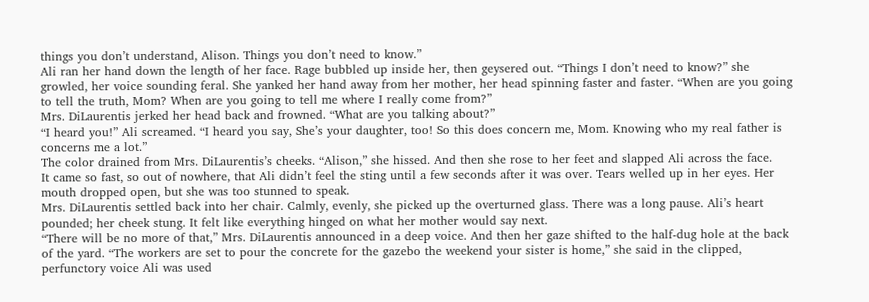things you don’t understand, Alison. Things you don’t need to know.”
Ali ran her hand down the length of her face. Rage bubbled up inside her, then geysered out. “Things I don’t need to know?” she growled, her voice sounding feral. She yanked her hand away from her mother, her head spinning faster and faster. “When are you going to tell the truth, Mom? When are you going to tell me where I really come from?”
Mrs. DiLaurentis jerked her head back and frowned. “What are you talking about?”
“I heard you!” Ali screamed. “I heard you say, She’s your daughter, too! So this does concern me, Mom. Knowing who my real father is concerns me a lot.”
The color drained from Mrs. DiLaurentis’s cheeks. “Alison,” she hissed. And then she rose to her feet and slapped Ali across the face.
It came so fast, so out of nowhere, that Ali didn’t feel the sting until a few seconds after it was over. Tears welled up in her eyes. Her mouth dropped open, but she was too stunned to speak.
Mrs. DiLaurentis settled back into her chair. Calmly, evenly, she picked up the overturned glass. There was a long pause. Ali’s heart pounded; her cheek stung. It felt like everything hinged on what her mother would say next.
“There will be no more of that,” Mrs. DiLaurentis announced in a deep voice. And then her gaze shifted to the half-dug hole at the back of the yard. “The workers are set to pour the concrete for the gazebo the weekend your sister is home,” she said in the clipped, perfunctory voice Ali was used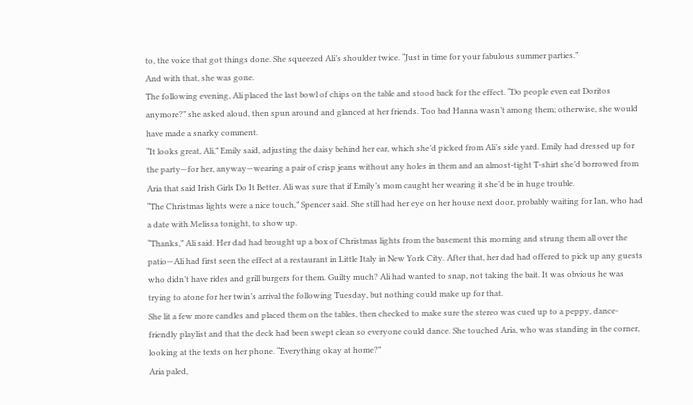to, the voice that got things done. She squeezed Ali’s shoulder twice. “Just in time for your fabulous summer parties.”
And with that, she was gone.
The following evening, Ali placed the last bowl of chips on the table and stood back for the effect. “Do people even eat Doritos anymore?” she asked aloud, then spun around and glanced at her friends. Too bad Hanna wasn’t among them; otherwise, she would have made a snarky comment.
“It looks great, Ali,” Emily said, adjusting the daisy behind her ear, which she’d picked from Ali’s side yard. Emily had dressed up for the party—for her, anyway—wearing a pair of crisp jeans without any holes in them and an almost-tight T-shirt she’d borrowed from Aria that said Irish Girls Do It Better. Ali was sure that if Emily’s mom caught her wearing it she’d be in huge trouble.
“The Christmas lights were a nice touch,” Spencer said. She still had her eye on her house next door, probably waiting for Ian, who had a date with Melissa tonight, to show up.
“Thanks,” Ali said. Her dad had brought up a box of Christmas lights from the basement this morning and strung them all over the patio—Ali had first seen the effect at a restaurant in Little Italy in New York City. After that, her dad had offered to pick up any guests who didn’t have rides and grill burgers for them. Guilty much? Ali had wanted to snap, not taking the bait. It was obvious he was trying to atone for her twin’s arrival the following Tuesday, but nothing could make up for that.
She lit a few more candles and placed them on the tables, then checked to make sure the stereo was cued up to a peppy, dance-friendly playlist and that the deck had been swept clean so everyone could dance. She touched Aria, who was standing in the corner, looking at the texts on her phone. “Everything okay at home?”
Aria paled,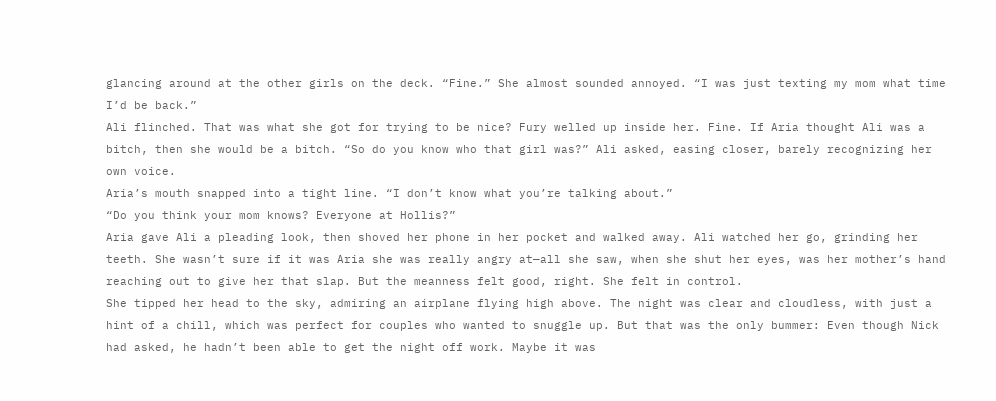glancing around at the other girls on the deck. “Fine.” She almost sounded annoyed. “I was just texting my mom what time I’d be back.”
Ali flinched. That was what she got for trying to be nice? Fury welled up inside her. Fine. If Aria thought Ali was a bitch, then she would be a bitch. “So do you know who that girl was?” Ali asked, easing closer, barely recognizing her own voice.
Aria’s mouth snapped into a tight line. “I don’t know what you’re talking about.”
“Do you think your mom knows? Everyone at Hollis?”
Aria gave Ali a pleading look, then shoved her phone in her pocket and walked away. Ali watched her go, grinding her teeth. She wasn’t sure if it was Aria she was really angry at—all she saw, when she shut her eyes, was her mother’s hand reaching out to give her that slap. But the meanness felt good, right. She felt in control.
She tipped her head to the sky, admiring an airplane flying high above. The night was clear and cloudless, with just a hint of a chill, which was perfect for couples who wanted to snuggle up. But that was the only bummer: Even though Nick had asked, he hadn’t been able to get the night off work. Maybe it was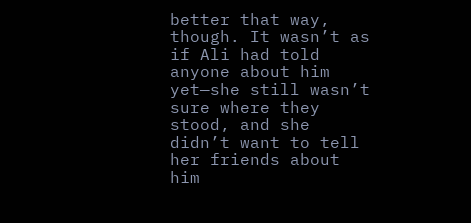better that way, though. It wasn’t as if Ali had told anyone about him yet—she still wasn’t sure where they stood, and she didn’t want to tell her friends about him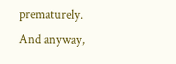prematurely. And anyway,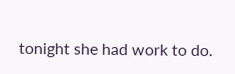tonight she had work to do.